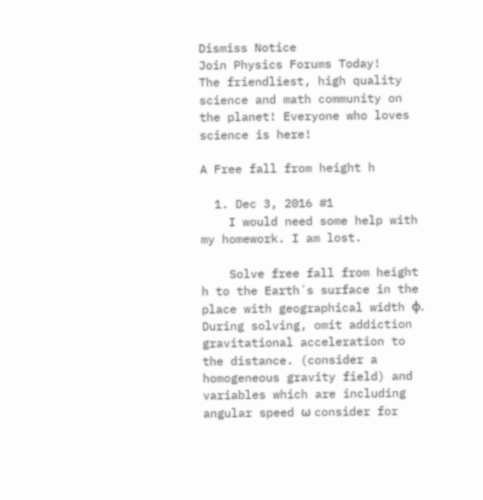Dismiss Notice
Join Physics Forums Today!
The friendliest, high quality science and math community on the planet! Everyone who loves science is here!

A Free fall from height h

  1. Dec 3, 2016 #1
    I would need some help with my homework. I am lost.

    Solve free fall from height h to the Earth´s surface in the place with geographical width φ. During solving, omit addiction gravitational acceleration to the distance. (consider a homogeneous gravity field) and variables which are including angular speed ω consider for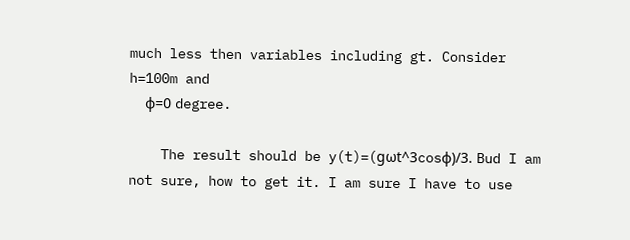much less then variables including gt. Consider h=100m and
    φ=0 degree.

    The result should be y(t)=(gωt^3cosφ)/3. Bud I am not sure, how to get it. I am sure I have to use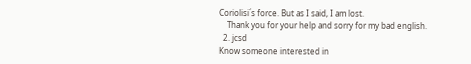Coriolisi´s force. But as I said, I am lost.
    Thank you for your help and sorry for my bad english.
  2. jcsd
Know someone interested in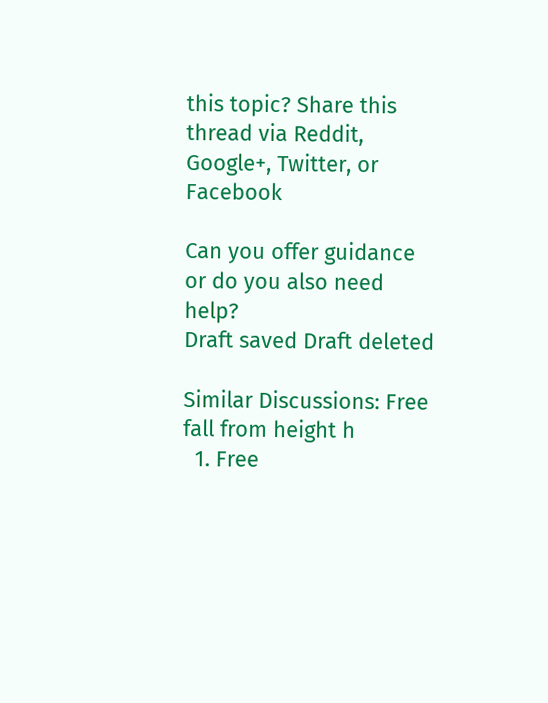this topic? Share this thread via Reddit, Google+, Twitter, or Facebook

Can you offer guidance or do you also need help?
Draft saved Draft deleted

Similar Discussions: Free fall from height h
  1. Free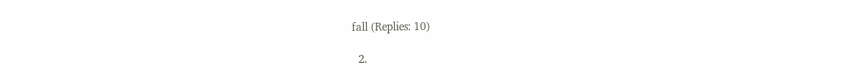fall (Replies: 10)

  2.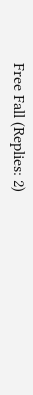Free Fall (Replies: 2)